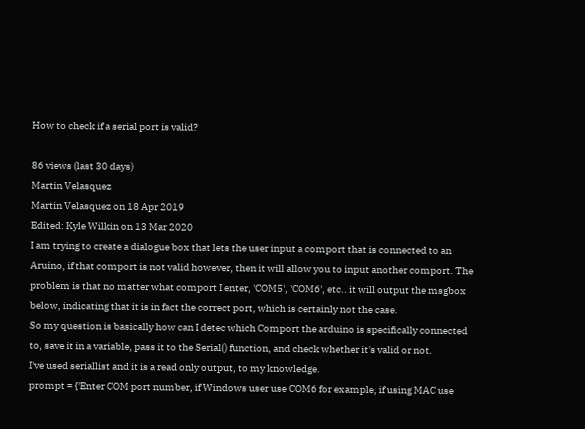How to check if a serial port is valid?

86 views (last 30 days)
Martin Velasquez
Martin Velasquez on 18 Apr 2019
Edited: Kyle Wilkin on 13 Mar 2020
I am trying to create a dialogue box that lets the user input a comport that is connected to an Aruino, if that comport is not valid however, then it will allow you to input another comport. The problem is that no matter what comport I enter, 'COM5', 'COM6', etc.. it will output the msgbox below, indicating that it is in fact the correct port, which is certainly not the case.
So my question is basically how can I detec which Comport the arduino is specifically connected to, save it in a variable, pass it to the Serial() function, and check whether it's valid or not.
I've used seriallist and it is a read only output, to my knowledge.
prompt = {'Enter COM port number, if Windows user use COM6 for example, if using MAC use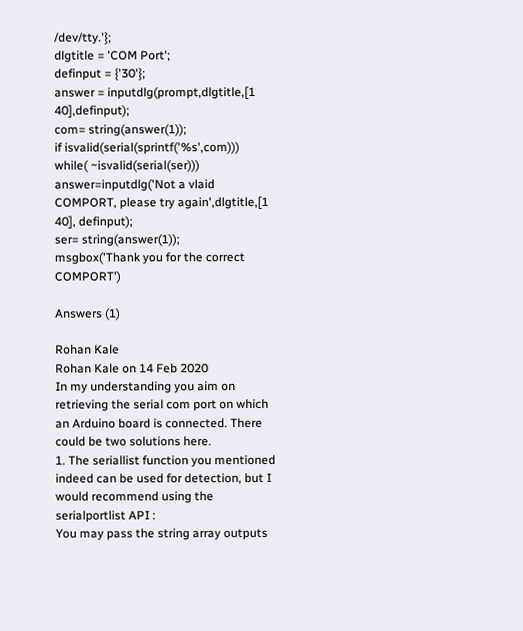/dev/tty.'};
dlgtitle = 'COM Port';
definput = {'30'};
answer = inputdlg(prompt,dlgtitle,[1 40],definput);
com= string(answer(1));
if isvalid(serial(sprintf('%s',com)))
while( ~isvalid(serial(ser)))
answer=inputdlg('Not a vlaid COMPORT, please try again',dlgtitle,[1 40], definput);
ser= string(answer(1));
msgbox('Thank you for the correct COMPORT')

Answers (1)

Rohan Kale
Rohan Kale on 14 Feb 2020
In my understanding you aim on retrieving the serial com port on which an Arduino board is connected. There could be two solutions here.
1. The seriallist function you mentioned indeed can be used for detection, but I would recommend using the serialportlist API :
You may pass the string array outputs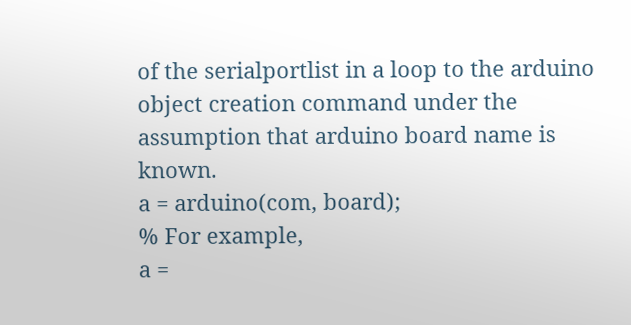of the serialportlist in a loop to the arduino object creation command under the assumption that arduino board name is known.
a = arduino(com, board);
% For example,
a =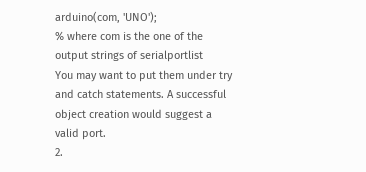arduino(com, 'UNO');
% where com is the one of the output strings of serialportlist
You may want to put them under try and catch statements. A successful object creation would suggest a valid port.
2.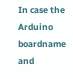In case the Arduino boardname and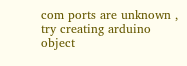com ports are unknown , try creating arduino object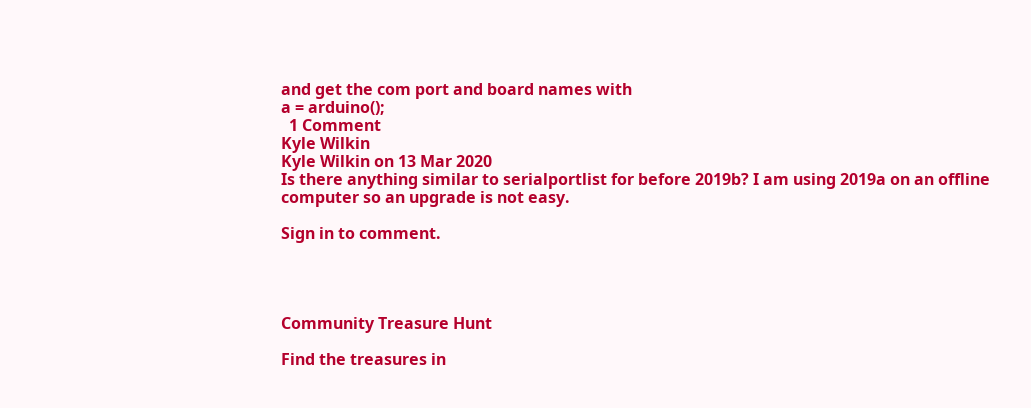and get the com port and board names with
a = arduino();
  1 Comment
Kyle Wilkin
Kyle Wilkin on 13 Mar 2020
Is there anything similar to serialportlist for before 2019b? I am using 2019a on an offline computer so an upgrade is not easy.

Sign in to comment.




Community Treasure Hunt

Find the treasures in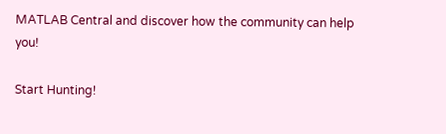MATLAB Central and discover how the community can help you!

Start Hunting!